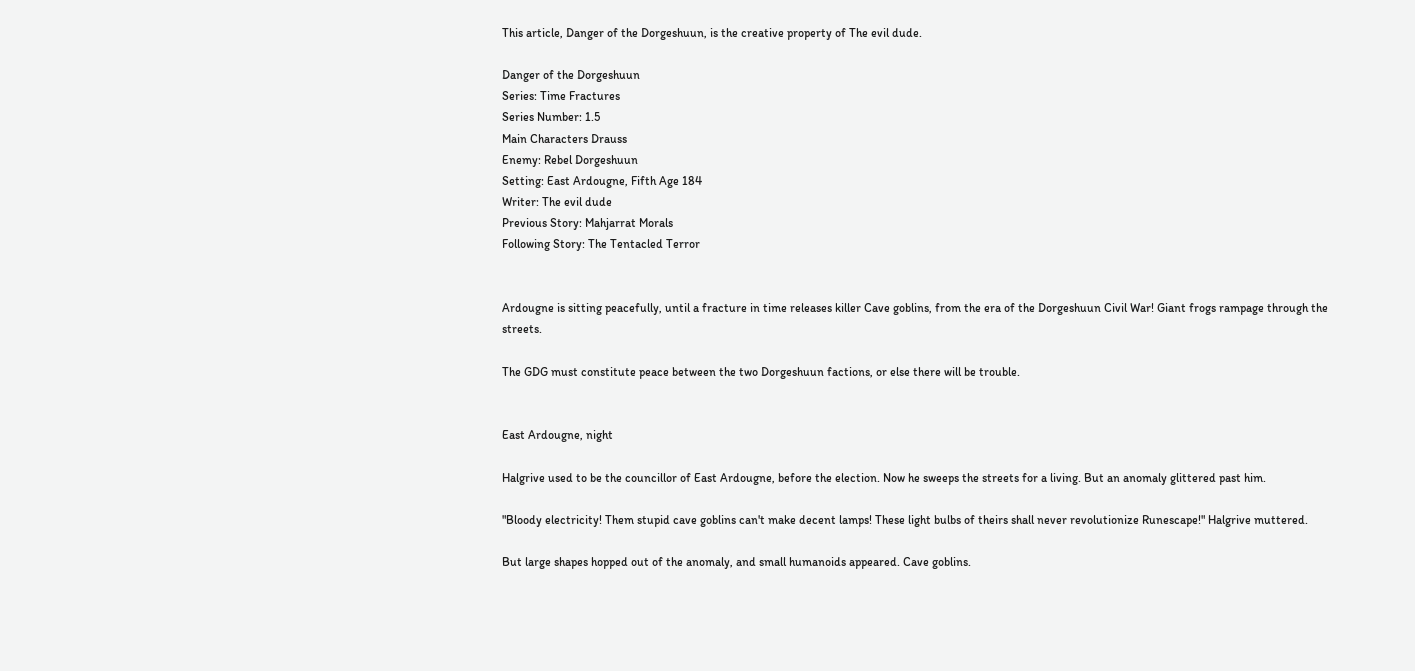This article, Danger of the Dorgeshuun, is the creative property of The evil dude.

Danger of the Dorgeshuun
Series: Time Fractures
Series Number: 1.5
Main Characters Drauss
Enemy: Rebel Dorgeshuun
Setting: East Ardougne, Fifth Age 184
Writer: The evil dude
Previous Story: Mahjarrat Morals
Following Story: The Tentacled Terror


Ardougne is sitting peacefully, until a fracture in time releases killer Cave goblins, from the era of the Dorgeshuun Civil War! Giant frogs rampage through the streets.

The GDG must constitute peace between the two Dorgeshuun factions, or else there will be trouble.


East Ardougne, night

Halgrive used to be the councillor of East Ardougne, before the election. Now he sweeps the streets for a living. But an anomaly glittered past him.

"Bloody electricity! Them stupid cave goblins can't make decent lamps! These light bulbs of theirs shall never revolutionize Runescape!" Halgrive muttered.

But large shapes hopped out of the anomaly, and small humanoids appeared. Cave goblins.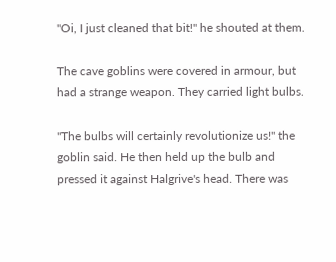"Oi, I just cleaned that bit!" he shouted at them.

The cave goblins were covered in armour, but had a strange weapon. They carried light bulbs.

"The bulbs will certainly revolutionize us!" the goblin said. He then held up the bulb and pressed it against Halgrive's head. There was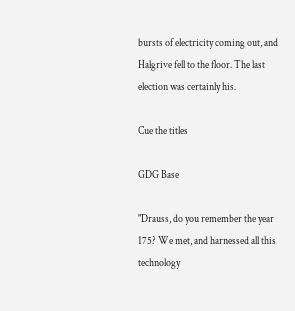bursts of electricity coming out, and Halgrive fell to the floor. The last election was certainly his.

Cue the titles

GDG Base

"Drauss, do you remember the year 175? We met, and harnessed all this technology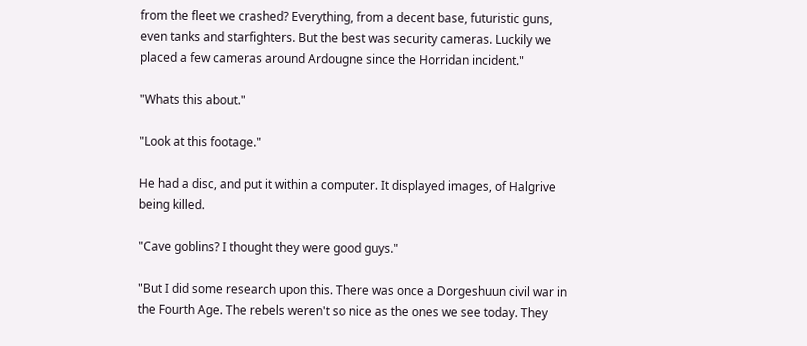from the fleet we crashed? Everything, from a decent base, futuristic guns, even tanks and starfighters. But the best was security cameras. Luckily we placed a few cameras around Ardougne since the Horridan incident."

"Whats this about."

"Look at this footage."

He had a disc, and put it within a computer. It displayed images, of Halgrive being killed.

"Cave goblins? I thought they were good guys."

"But I did some research upon this. There was once a Dorgeshuun civil war in the Fourth Age. The rebels weren't so nice as the ones we see today. They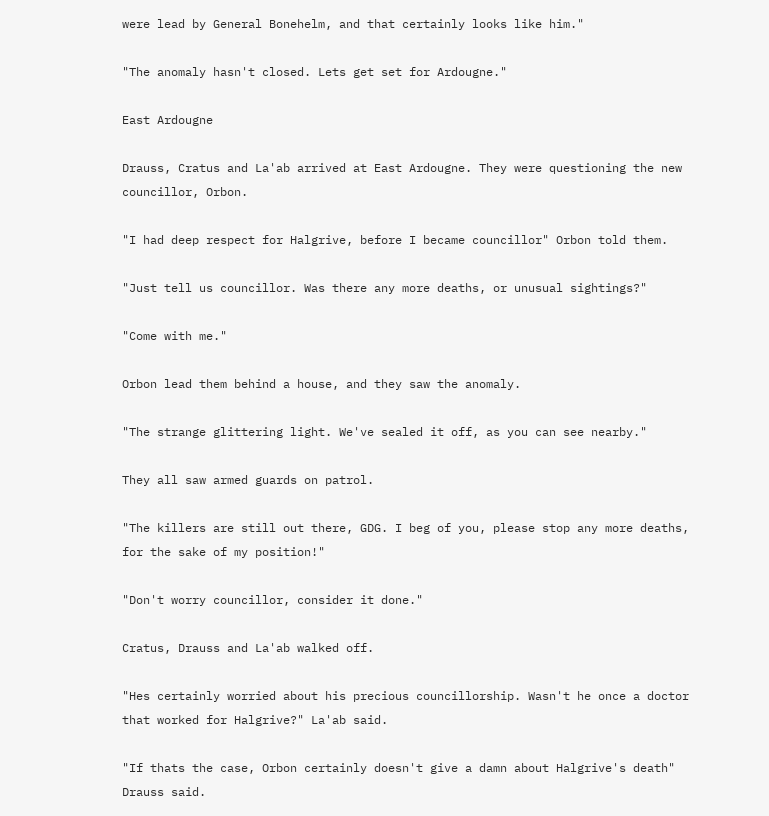were lead by General Bonehelm, and that certainly looks like him."

"The anomaly hasn't closed. Lets get set for Ardougne."

East Ardougne

Drauss, Cratus and La'ab arrived at East Ardougne. They were questioning the new councillor, Orbon.

"I had deep respect for Halgrive, before I became councillor" Orbon told them.

"Just tell us councillor. Was there any more deaths, or unusual sightings?"

"Come with me."

Orbon lead them behind a house, and they saw the anomaly.

"The strange glittering light. We've sealed it off, as you can see nearby."

They all saw armed guards on patrol.

"The killers are still out there, GDG. I beg of you, please stop any more deaths, for the sake of my position!"

"Don't worry councillor, consider it done."

Cratus, Drauss and La'ab walked off.

"Hes certainly worried about his precious councillorship. Wasn't he once a doctor that worked for Halgrive?" La'ab said.

"If thats the case, Orbon certainly doesn't give a damn about Halgrive's death" Drauss said.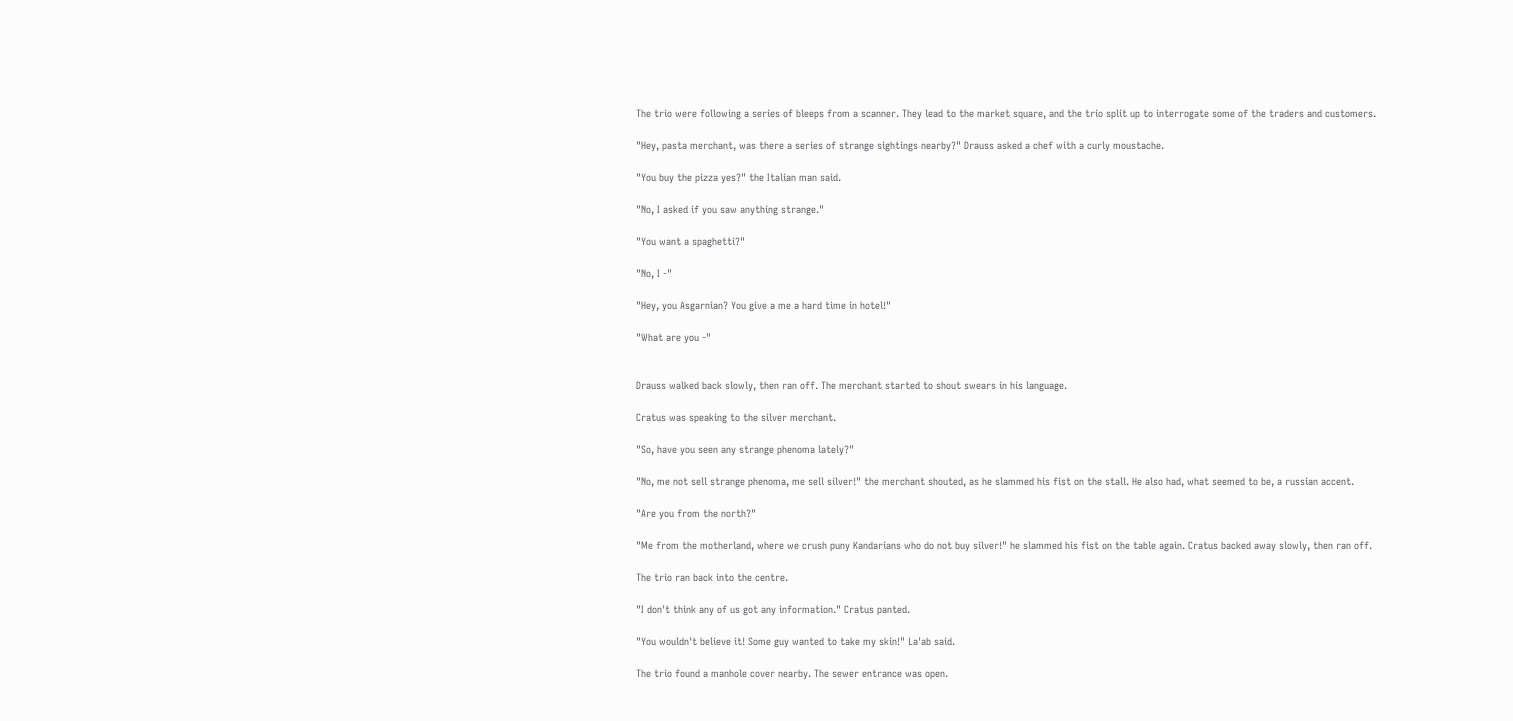The trio were following a series of bleeps from a scanner. They lead to the market square, and the trio split up to interrogate some of the traders and customers.

"Hey, pasta merchant, was there a series of strange sightings nearby?" Drauss asked a chef with a curly moustache.

"You buy the pizza yes?" the Italian man said.

"No, I asked if you saw anything strange."

"You want a spaghetti?"

"No, I -"

"Hey, you Asgarnian? You give a me a hard time in hotel!"

"What are you -"


Drauss walked back slowly, then ran off. The merchant started to shout swears in his language.

Cratus was speaking to the silver merchant.

"So, have you seen any strange phenoma lately?"

"No, me not sell strange phenoma, me sell silver!" the merchant shouted, as he slammed his fist on the stall. He also had, what seemed to be, a russian accent.

"Are you from the north?"

"Me from the motherland, where we crush puny Kandarians who do not buy silver!" he slammed his fist on the table again. Cratus backed away slowly, then ran off.

The trio ran back into the centre.

"I don't think any of us got any information." Cratus panted.

"You wouldn't believe it! Some guy wanted to take my skin!" La'ab said.

The trio found a manhole cover nearby. The sewer entrance was open.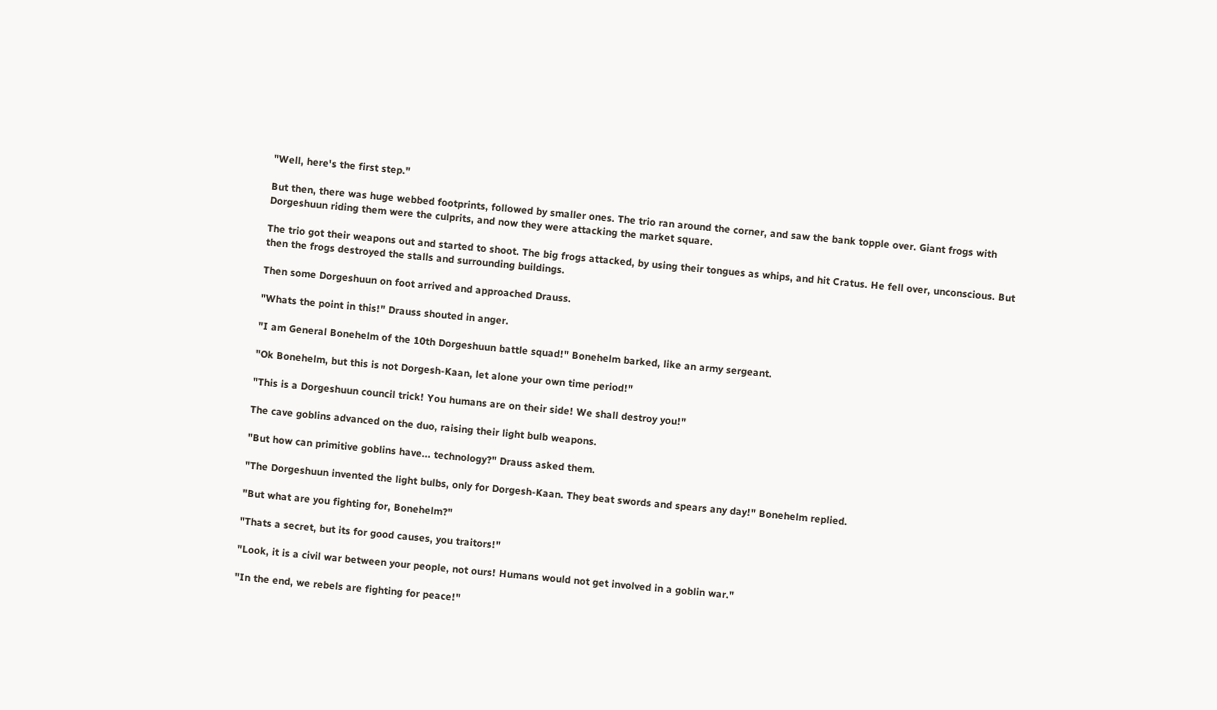"Well, here's the first step."

But then, there was huge webbed footprints, followed by smaller ones. The trio ran around the corner, and saw the bank topple over. Giant frogs with Dorgeshuun riding them were the culprits, and now they were attacking the market square.

The trio got their weapons out and started to shoot. The big frogs attacked, by using their tongues as whips, and hit Cratus. He fell over, unconscious. But then the frogs destroyed the stalls and surrounding buildings.

Then some Dorgeshuun on foot arrived and approached Drauss.

"Whats the point in this!" Drauss shouted in anger.

"I am General Bonehelm of the 10th Dorgeshuun battle squad!" Bonehelm barked, like an army sergeant.

"Ok Bonehelm, but this is not Dorgesh-Kaan, let alone your own time period!"

"This is a Dorgeshuun council trick! You humans are on their side! We shall destroy you!"

The cave goblins advanced on the duo, raising their light bulb weapons.

"But how can primitive goblins have... technology?" Drauss asked them.

"The Dorgeshuun invented the light bulbs, only for Dorgesh-Kaan. They beat swords and spears any day!" Bonehelm replied.

"But what are you fighting for, Bonehelm?"

"Thats a secret, but its for good causes, you traitors!"

"Look, it is a civil war between your people, not ours! Humans would not get involved in a goblin war."

"In the end, we rebels are fighting for peace!"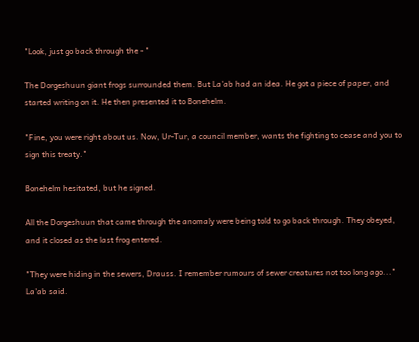"Look, just go back through the - "

The Dorgeshuun giant frogs surrounded them. But La'ab had an idea. He got a piece of paper, and started writing on it. He then presented it to Bonehelm.

"Fine, you were right about us. Now, Ur-Tur, a council member, wants the fighting to cease and you to sign this treaty."

Bonehelm hesitated, but he signed.

All the Dorgeshuun that came through the anomaly were being told to go back through. They obeyed, and it closed as the last frog entered.

"They were hiding in the sewers, Drauss. I remember rumours of sewer creatures not too long ago..." La'ab said.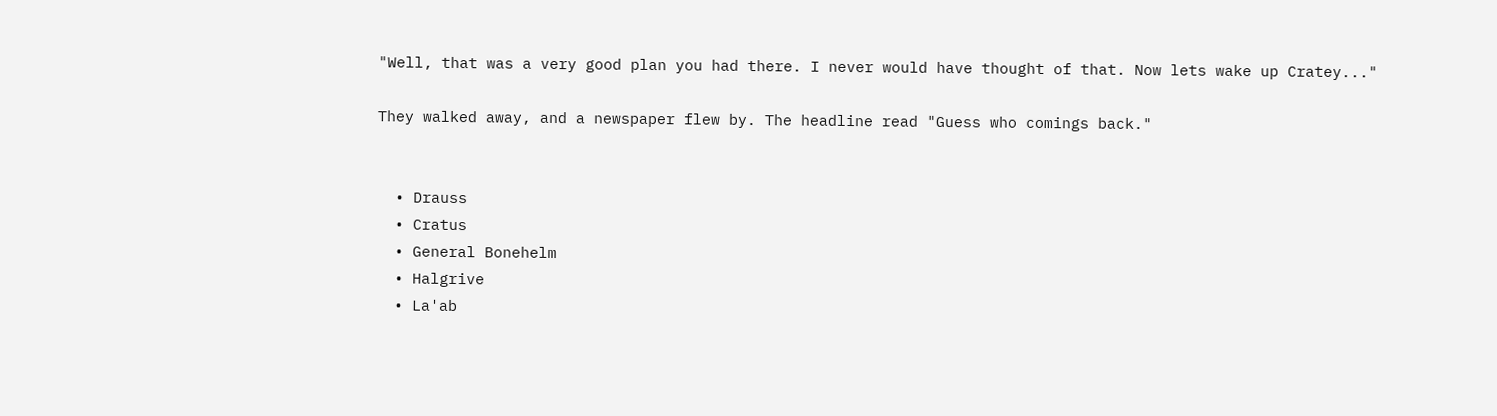"Well, that was a very good plan you had there. I never would have thought of that. Now lets wake up Cratey..."

They walked away, and a newspaper flew by. The headline read "Guess who comings back."


  • Drauss
  • Cratus
  • General Bonehelm
  • Halgrive
  • La'ab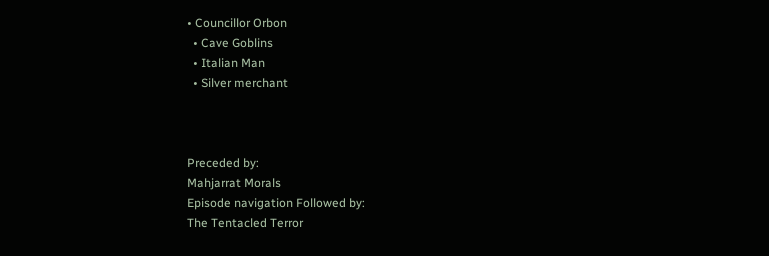• Councillor Orbon
  • Cave Goblins
  • Italian Man
  • Silver merchant



Preceded by:
Mahjarrat Morals
Episode navigation Followed by:
The Tentacled Terror